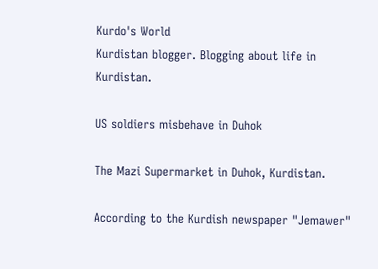Kurdo's World
Kurdistan blogger. Blogging about life in Kurdistan.

US soldiers misbehave in Duhok

The Mazi Supermarket in Duhok, Kurdistan.

According to the Kurdish newspaper "Jemawer"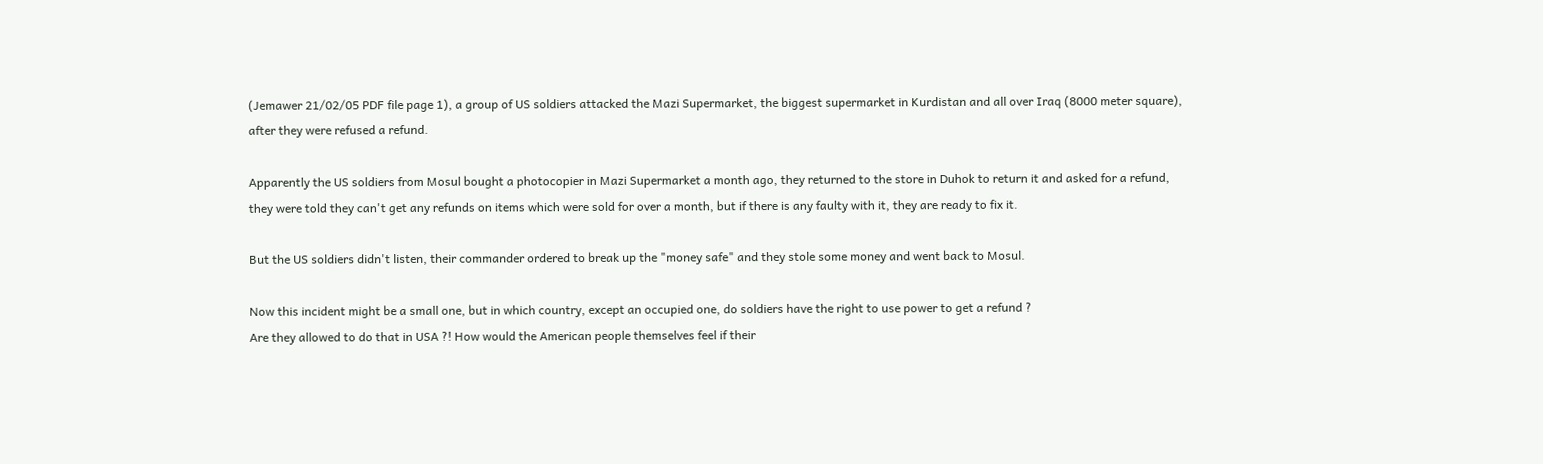(Jemawer 21/02/05 PDF file page 1), a group of US soldiers attacked the Mazi Supermarket, the biggest supermarket in Kurdistan and all over Iraq (8000 meter square), after they were refused a refund.

Apparently the US soldiers from Mosul bought a photocopier in Mazi Supermarket a month ago, they returned to the store in Duhok to return it and asked for a refund, they were told they can't get any refunds on items which were sold for over a month, but if there is any faulty with it, they are ready to fix it.

But the US soldiers didn't listen, their commander ordered to break up the "money safe" and they stole some money and went back to Mosul.

Now this incident might be a small one, but in which country, except an occupied one, do soldiers have the right to use power to get a refund ?
Are they allowed to do that in USA ?! How would the American people themselves feel if their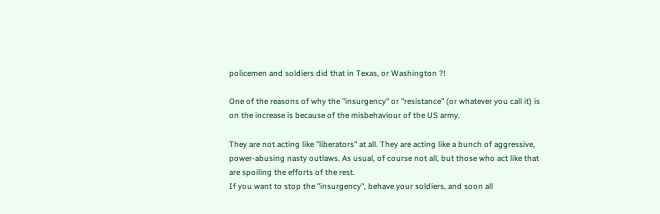policemen and soldiers did that in Texas, or Washington ?!

One of the reasons of why the "insurgency" or "resistance" (or whatever you call it) is on the increase is because of the misbehaviour of the US army.

They are not acting like "liberators" at all. They are acting like a bunch of aggressive, power-abusing nasty outlaws. As usual, of course not all, but those who act like that are spoiling the efforts of the rest.
If you want to stop the "insurgency", behave your soldiers, and soon all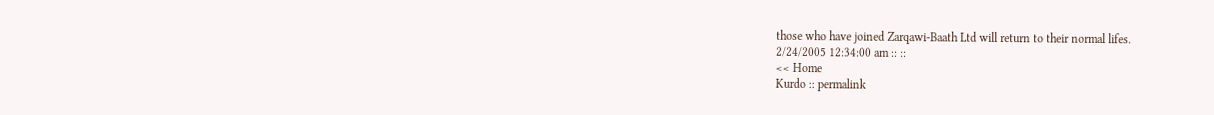those who have joined Zarqawi-Baath Ltd will return to their normal lifes.
2/24/2005 12:34:00 am :: ::
<< Home
Kurdo :: permalink